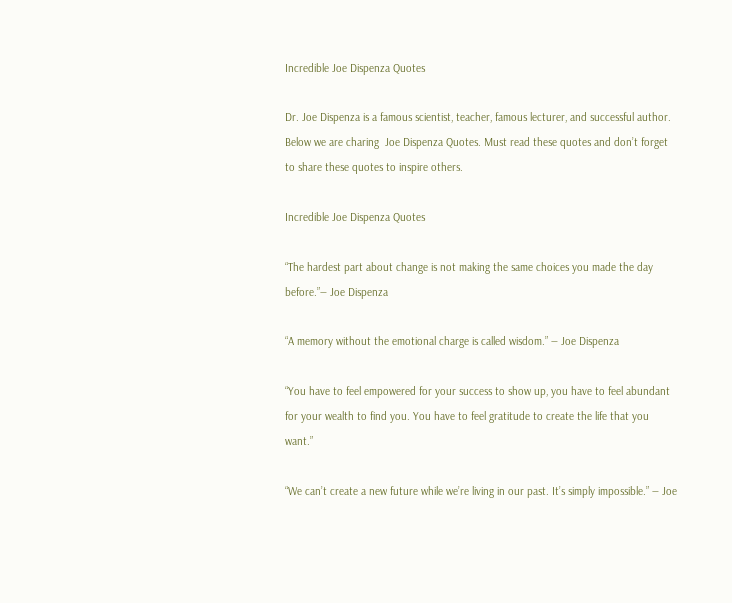Incredible Joe Dispenza Quotes

Dr. Joe Dispenza is a famous scientist, teacher, famous lecturer, and successful author. Below we are charing  Joe Dispenza Quotes. Must read these quotes and don’t forget to share these quotes to inspire others.

Incredible Joe Dispenza Quotes

“The hardest part about change is not making the same choices you made the day before.”― Joe Dispenza

“A memory without the emotional charge is called wisdom.” ― Joe Dispenza

“You have to feel empowered for your success to show up, you have to feel abundant for your wealth to find you. You have to feel gratitude to create the life that you want.”

“We can’t create a new future while we’re living in our past. It’s simply impossible.” ― Joe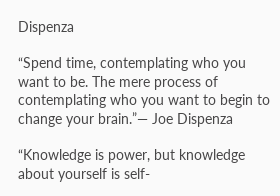Dispenza

“Spend time, contemplating who you want to be. The mere process of contemplating who you want to begin to change your brain.”― Joe Dispenza

“Knowledge is power, but knowledge about yourself is self-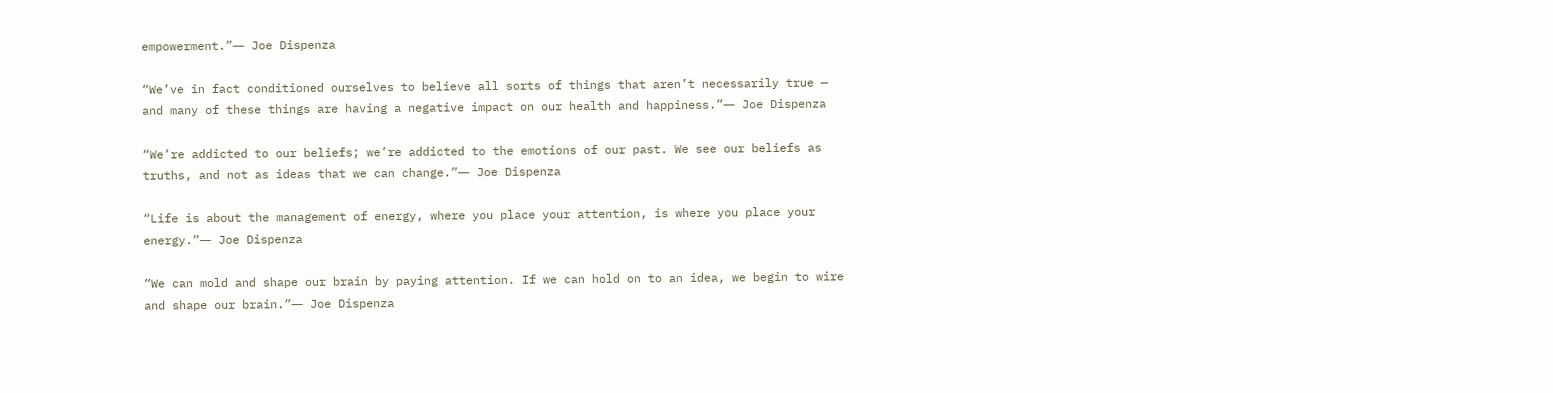empowerment.”― Joe Dispenza

“We’ve in fact conditioned ourselves to believe all sorts of things that aren’t necessarily true — and many of these things are having a negative impact on our health and happiness.”― Joe Dispenza

“We’re addicted to our beliefs; we’re addicted to the emotions of our past. We see our beliefs as truths, and not as ideas that we can change.”― Joe Dispenza

“Life is about the management of energy, where you place your attention, is where you place your energy.”― Joe Dispenza

“We can mold and shape our brain by paying attention. If we can hold on to an idea, we begin to wire and shape our brain.”― Joe Dispenza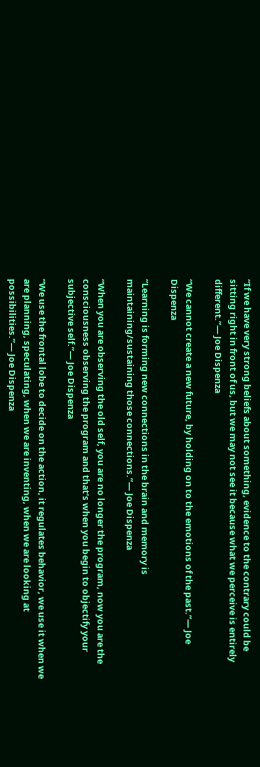“If we have very strong beliefs about something, evidence to the contrary could be sitting right in front of us, but we may not see it because what we perceive is entirely different.”― Joe Dispenza

“We cannot create a new future, by holding on to the emotions of the past.”― Joe Dispenza

“Learning is forming new connections in the brain and memory is maintaining/sustaining those connections.”― Joe Dispenza

“When you are observing the old self, you are no longer the program, now you are the consciousness observing the program and that’s when you begin to objectify your subjective self.”― Joe Dispenza

“We use the frontal lobe to decide on the action, it regulates behavior, we use it when we are planning, speculating, when we are inventing, when we are looking at possibilities.”― Joe Dispenza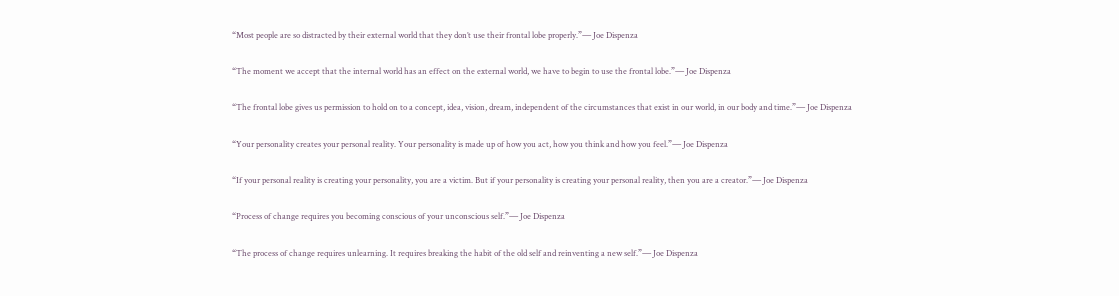“Most people are so distracted by their external world that they don’t use their frontal lobe properly.”― Joe Dispenza

“The moment we accept that the internal world has an effect on the external world, we have to begin to use the frontal lobe.”― Joe Dispenza

“The frontal lobe gives us permission to hold on to a concept, idea, vision, dream, independent of the circumstances that exist in our world, in our body and time.”― Joe Dispenza

“Your personality creates your personal reality. Your personality is made up of how you act, how you think and how you feel.”― Joe Dispenza

“If your personal reality is creating your personality, you are a victim. But if your personality is creating your personal reality, then you are a creator.”― Joe Dispenza

“Process of change requires you becoming conscious of your unconscious self.”― Joe Dispenza

“The process of change requires unlearning. It requires breaking the habit of the old self and reinventing a new self.”― Joe Dispenza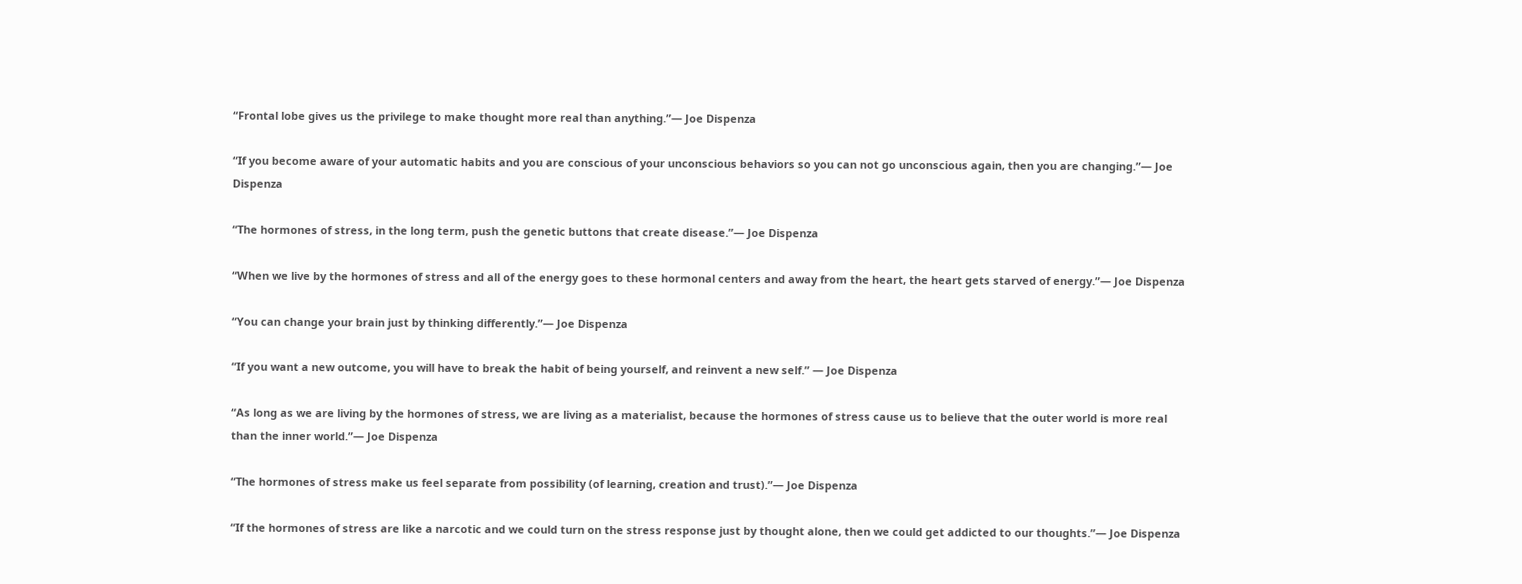“Frontal lobe gives us the privilege to make thought more real than anything.”― Joe Dispenza

“If you become aware of your automatic habits and you are conscious of your unconscious behaviors so you can not go unconscious again, then you are changing.”― Joe Dispenza

“The hormones of stress, in the long term, push the genetic buttons that create disease.”― Joe Dispenza

“When we live by the hormones of stress and all of the energy goes to these hormonal centers and away from the heart, the heart gets starved of energy.”― Joe Dispenza

“You can change your brain just by thinking differently.”― Joe Dispenza

“If you want a new outcome, you will have to break the habit of being yourself, and reinvent a new self.” ― Joe Dispenza

“As long as we are living by the hormones of stress, we are living as a materialist, because the hormones of stress cause us to believe that the outer world is more real than the inner world.”― Joe Dispenza

“The hormones of stress make us feel separate from possibility (of learning, creation and trust).”― Joe Dispenza

“If the hormones of stress are like a narcotic and we could turn on the stress response just by thought alone, then we could get addicted to our thoughts.”― Joe Dispenza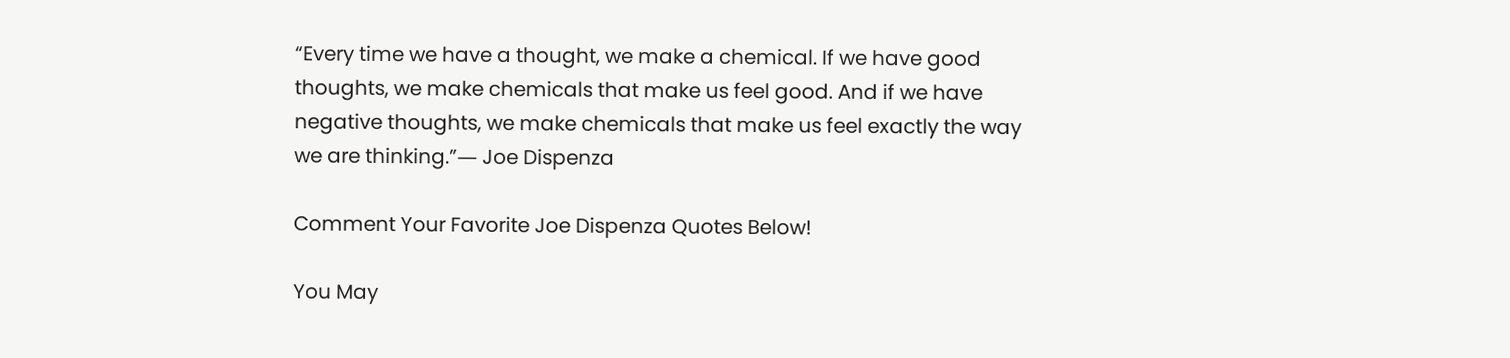“Every time we have a thought, we make a chemical. If we have good thoughts, we make chemicals that make us feel good. And if we have negative thoughts, we make chemicals that make us feel exactly the way we are thinking.”― Joe Dispenza

Comment Your Favorite Joe Dispenza Quotes Below!

You May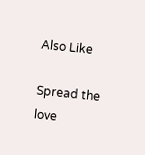Also Like

Spread the love